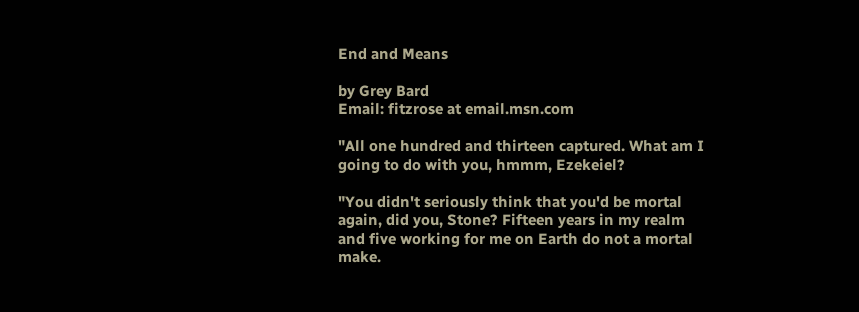End and Means

by Grey Bard
Email: fitzrose at email.msn.com

"All one hundred and thirteen captured. What am I going to do with you, hmmm, Ezekeiel?

"You didn't seriously think that you'd be mortal again, did you, Stone? Fifteen years in my realm and five working for me on Earth do not a mortal make.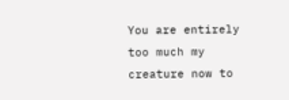You are entirely too much my creature now to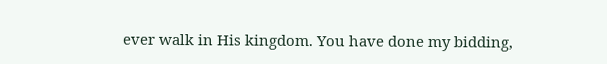ever walk in His kingdom. You have done my bidding,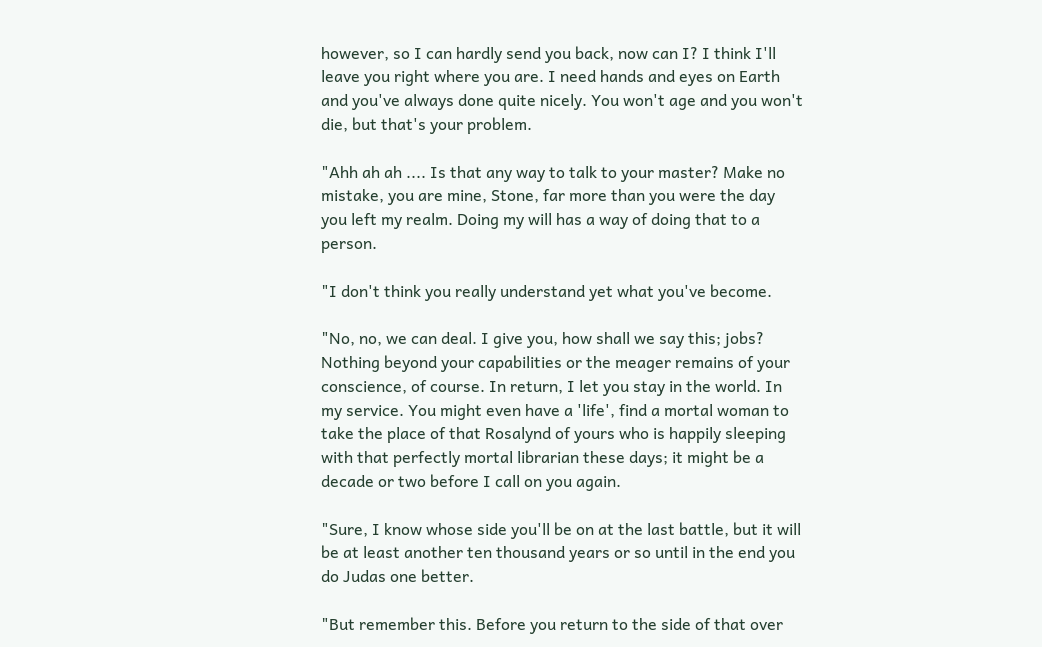however, so I can hardly send you back, now can I? I think I'll leave you right where you are. I need hands and eyes on Earth and you've always done quite nicely. You won't age and you won't die, but that's your problem.

"Ahh ah ah .... Is that any way to talk to your master? Make no mistake, you are mine, Stone, far more than you were the day you left my realm. Doing my will has a way of doing that to a person.

"I don't think you really understand yet what you've become.

"No, no, we can deal. I give you, how shall we say this; jobs? Nothing beyond your capabilities or the meager remains of your conscience, of course. In return, I let you stay in the world. In my service. You might even have a 'life', find a mortal woman to take the place of that Rosalynd of yours who is happily sleeping with that perfectly mortal librarian these days; it might be a decade or two before I call on you again.

"Sure, I know whose side you'll be on at the last battle, but it will be at least another ten thousand years or so until in the end you do Judas one better.

"But remember this. Before you return to the side of that over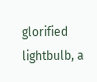glorified lightbulb, a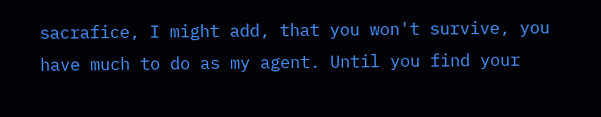sacrafice, I might add, that you won't survive, you have much to do as my agent. Until you find your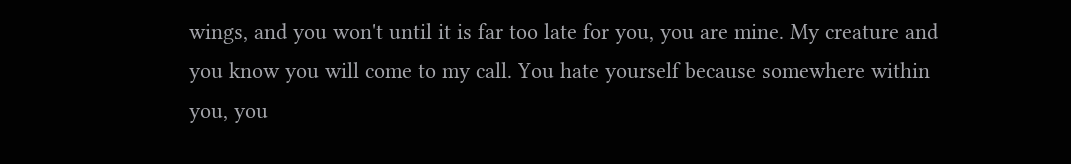wings, and you won't until it is far too late for you, you are mine. My creature and you know you will come to my call. You hate yourself because somewhere within you, you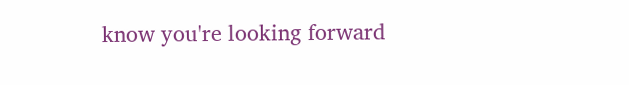know you're looking forward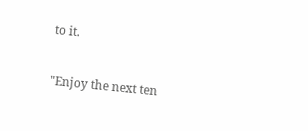to it.

"Enjoy the next ten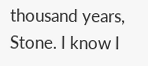thousand years, Stone. I know I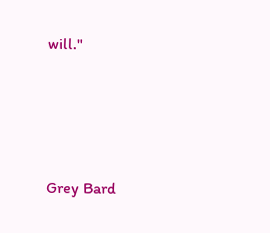will."




Grey Bard